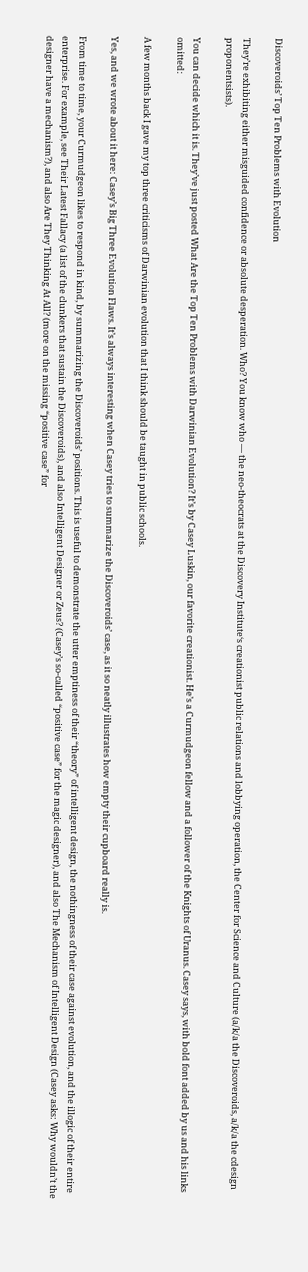Discoveroids’ Top Ten Problems with Evolution

They’re exhibiting either misguided confidence or absolute desperation. Who? You know who — the neo-theocrats at the Discovery Institute‘s creationist public relations and lobbying operation, the Center for Science and Culture (a/k/a the Discoveroids, a/k/a the cdesign proponentsists).

You can decide which it is. They’ve just posted What Are the Top Ten Problems with Darwinian Evolution? It’s by Casey Luskin, our favorite creationist. He’s a Curmudgeon fellow and a follower of the Knights of Uranus. Casey says, with bold font added by us and his links omitted:

A few months back I gave my top three criticisms of Darwinian evolution that I think should be taught in public schools.

Yes, and we wrote about it here: Casey’s Big Three Evolution Flaws. It’s always interesting when Casey tries to summarize the Discoveroids’ case, as it so neatly illustrates how empty their cupboard really is.

From time to time, your Curmudgeon likes to respond in kind, by summarizing the Discoveroids’ positions. This is useful to demonstrate the utter emptiness of their “theory” of intelligent design, the nothingness of their case against evolution, and the illogic of their entire enterprise. For example, see Their Latest Fallacy (a list of the clunkers that sustain the Discoveroids), and also Intelligent Designer or Zeus? (Casey’s so-called “positive case” for the magic designer), and also The Mechanism of Intelligent Design (Casey asks: Why wouldn’t the designer have a mechanism?), and also Are They Thinking At All? (more on the missing “positive case” for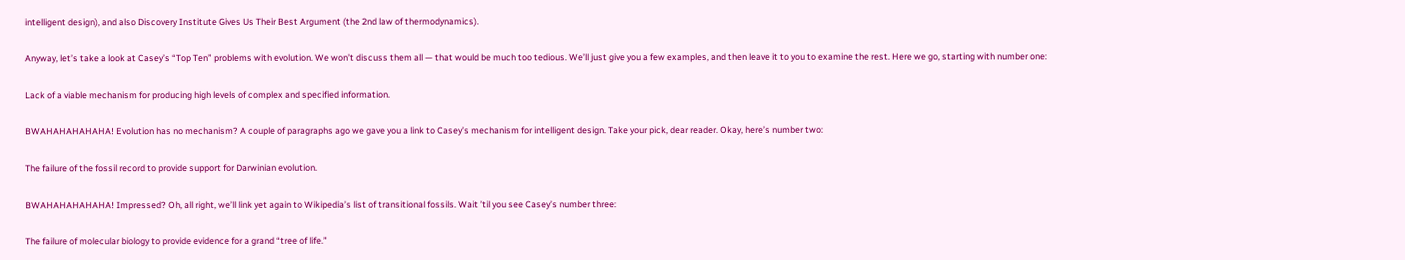intelligent design), and also Discovery Institute Gives Us Their Best Argument (the 2nd law of thermodynamics).

Anyway, let’s take a look at Casey’s “Top Ten” problems with evolution. We won’t discuss them all — that would be much too tedious. We’ll just give you a few examples, and then leave it to you to examine the rest. Here we go, starting with number one:

Lack of a viable mechanism for producing high levels of complex and specified information.

BWAHAHAHAHAHA! Evolution has no mechanism? A couple of paragraphs ago we gave you a link to Casey’s mechanism for intelligent design. Take your pick, dear reader. Okay, here’s number two:

The failure of the fossil record to provide support for Darwinian evolution.

BWAHAHAHAHAHA! Impressed? Oh, all right, we’ll link yet again to Wikipedia’s list of transitional fossils. Wait ’til you see Casey’s number three:

The failure of molecular biology to provide evidence for a grand “tree of life.”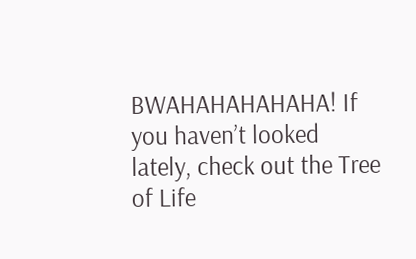BWAHAHAHAHAHA! If you haven’t looked lately, check out the Tree of Life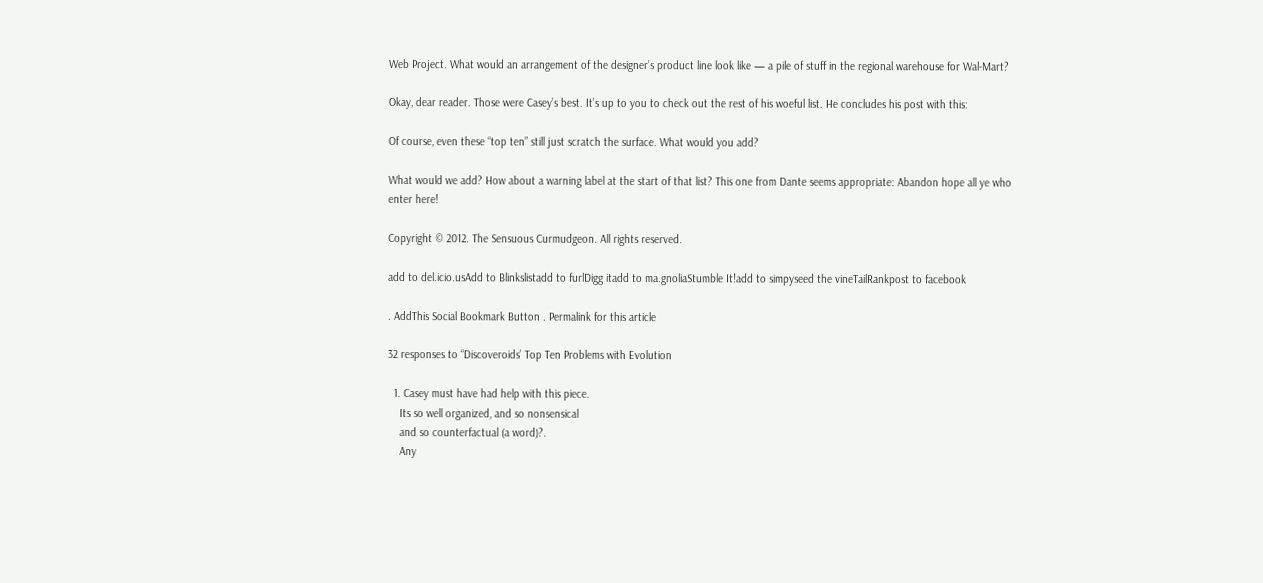Web Project. What would an arrangement of the designer’s product line look like — a pile of stuff in the regional warehouse for Wal-Mart?

Okay, dear reader. Those were Casey’s best. It’s up to you to check out the rest of his woeful list. He concludes his post with this:

Of course, even these “top ten” still just scratch the surface. What would you add?

What would we add? How about a warning label at the start of that list? This one from Dante seems appropriate: Abandon hope all ye who enter here!

Copyright © 2012. The Sensuous Curmudgeon. All rights reserved.

add to del.icio.usAdd to Blinkslistadd to furlDigg itadd to ma.gnoliaStumble It!add to simpyseed the vineTailRankpost to facebook

. AddThis Social Bookmark Button . Permalink for this article

32 responses to “Discoveroids’ Top Ten Problems with Evolution

  1. Casey must have had help with this piece.
    Its so well organized, and so nonsensical
    and so counterfactual (a word)?.
    Any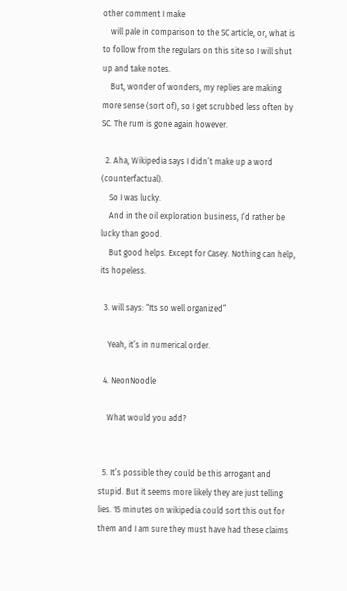other comment I make
    will pale in comparison to the SC article, or, what is to follow from the regulars on this site so I will shut up and take notes.
    But, wonder of wonders, my replies are making more sense (sort of), so I get scrubbed less often by SC. The rum is gone again however.

  2. Aha, Wikipedia says I didn’t make up a word (counterfactual).
    So I was lucky.
    And in the oil exploration business, I’d rather be lucky than good.
    But good helps. Except for Casey. Nothing can help, its hopeless.

  3. will says: “Its so well organized”

    Yeah, it’s in numerical order.

  4. NeonNoodle

    What would you add?


  5. It’s possible they could be this arrogant and stupid. But it seems more likely they are just telling lies. 15 minutes on wikipedia could sort this out for them and I am sure they must have had these claims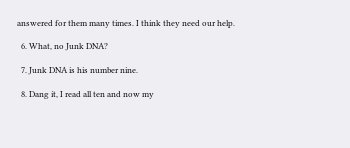answered for them many times. I think they need our help.

  6. What, no Junk DNA?

  7. Junk DNA is his number nine.

  8. Dang it, I read all ten and now my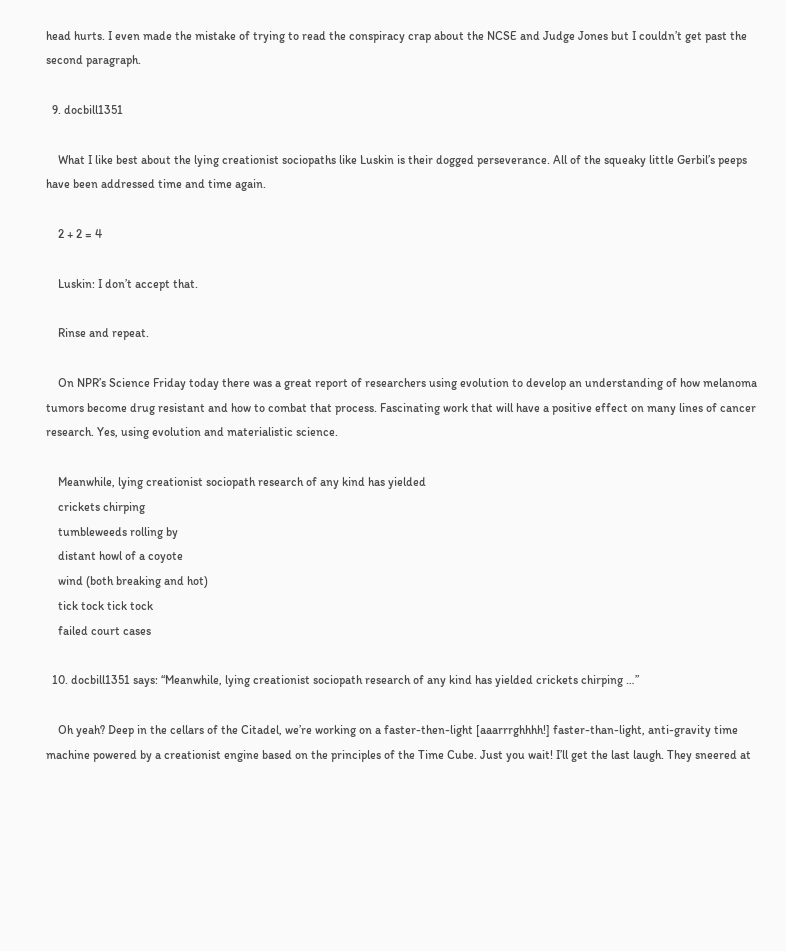head hurts. I even made the mistake of trying to read the conspiracy crap about the NCSE and Judge Jones but I couldn’t get past the second paragraph.

  9. docbill1351

    What I like best about the lying creationist sociopaths like Luskin is their dogged perseverance. All of the squeaky little Gerbil’s peeps have been addressed time and time again.

    2 + 2 = 4

    Luskin: I don’t accept that.

    Rinse and repeat.

    On NPR’s Science Friday today there was a great report of researchers using evolution to develop an understanding of how melanoma tumors become drug resistant and how to combat that process. Fascinating work that will have a positive effect on many lines of cancer research. Yes, using evolution and materialistic science.

    Meanwhile, lying creationist sociopath research of any kind has yielded
    crickets chirping
    tumbleweeds rolling by
    distant howl of a coyote
    wind (both breaking and hot)
    tick tock tick tock
    failed court cases

  10. docbill1351 says: “Meanwhile, lying creationist sociopath research of any kind has yielded crickets chirping …”

    Oh yeah? Deep in the cellars of the Citadel, we’re working on a faster-then-light [aaarrrghhhh!] faster-than-light, anti-gravity time machine powered by a creationist engine based on the principles of the Time Cube. Just you wait! I’ll get the last laugh. They sneered at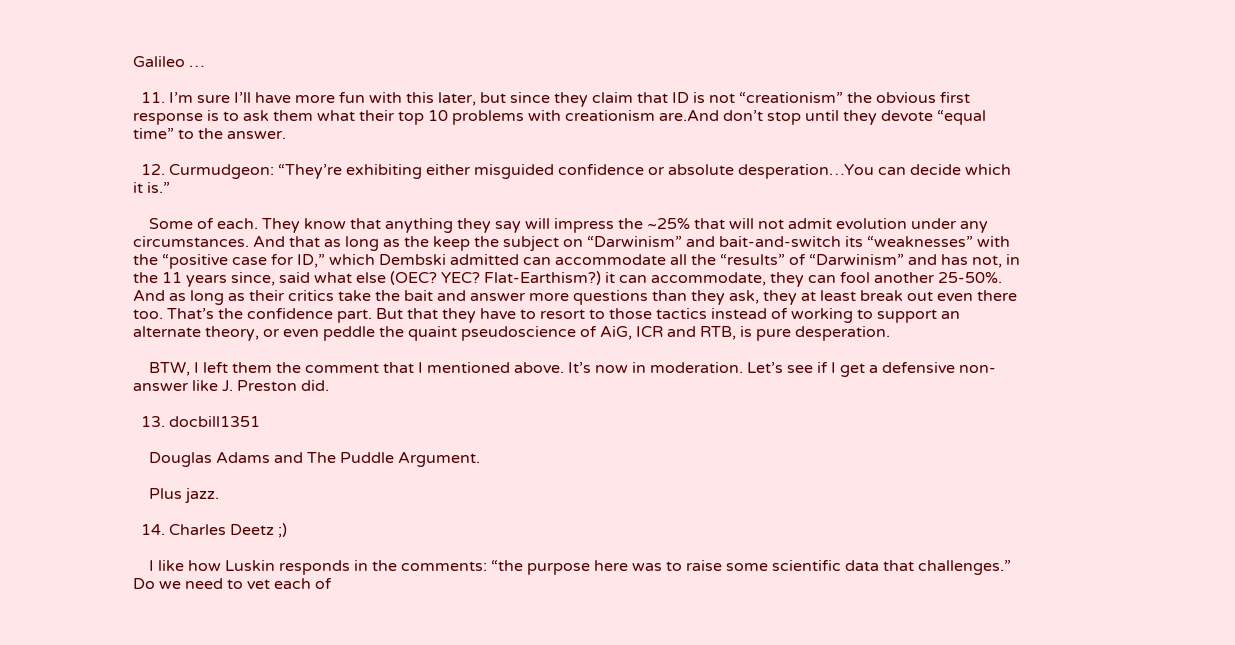Galileo …

  11. I’m sure I’ll have more fun with this later, but since they claim that ID is not “creationism” the obvious first response is to ask them what their top 10 problems with creationism are.And don’t stop until they devote “equal time” to the answer.

  12. Curmudgeon: “They’re exhibiting either misguided confidence or absolute desperation…You can decide which it is.”

    Some of each. They know that anything they say will impress the ~25% that will not admit evolution under any circumstances. And that as long as the keep the subject on “Darwinism” and bait-and-switch its “weaknesses” with the “positive case for ID,” which Dembski admitted can accommodate all the “results” of “Darwinism” and has not, in the 11 years since, said what else (OEC? YEC? Flat-Earthism?) it can accommodate, they can fool another 25-50%. And as long as their critics take the bait and answer more questions than they ask, they at least break out even there too. That’s the confidence part. But that they have to resort to those tactics instead of working to support an alternate theory, or even peddle the quaint pseudoscience of AiG, ICR and RTB, is pure desperation.

    BTW, I left them the comment that I mentioned above. It’s now in moderation. Let’s see if I get a defensive non-answer like J. Preston did.

  13. docbill1351

    Douglas Adams and The Puddle Argument.

    Plus jazz.

  14. Charles Deetz ;)

    I like how Luskin responds in the comments: “the purpose here was to raise some scientific data that challenges.” Do we need to vet each of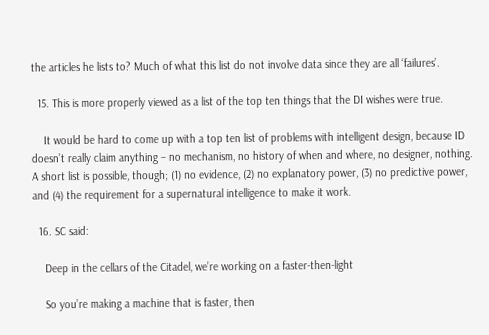the articles he lists to? Much of what this list do not involve data since they are all ‘failures’.

  15. This is more properly viewed as a list of the top ten things that the DI wishes were true.

    It would be hard to come up with a top ten list of problems with intelligent design, because ID doesn’t really claim anything – no mechanism, no history of when and where, no designer, nothing. A short list is possible, though; (1) no evidence, (2) no explanatory power, (3) no predictive power, and (4) the requirement for a supernatural intelligence to make it work.

  16. SC said:

    Deep in the cellars of the Citadel, we’re working on a faster-then-light

    So you’re making a machine that is faster, then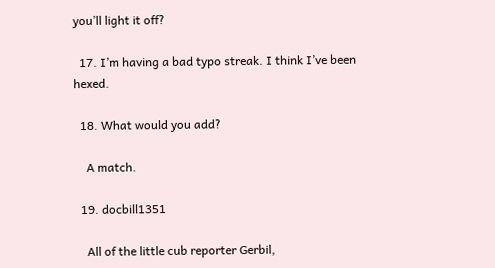you’ll light it off?

  17. I’m having a bad typo streak. I think I’ve been hexed.

  18. What would you add?

    A match.

  19. docbill1351

    All of the little cub reporter Gerbil,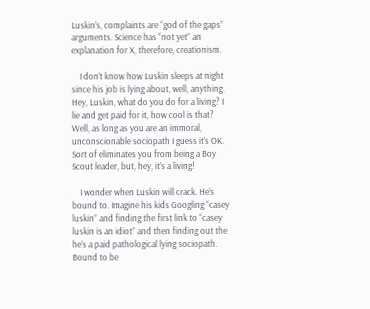Luskin’s, complaints are “god of the gaps” arguments. Science has “not yet” an explanation for X, therefore, creationism.

    I don’t know how Luskin sleeps at night since his job is lying about, well, anything. Hey, Luskin, what do you do for a living? I lie and get paid for it, how cool is that? Well, as long as you are an immoral, unconscionable sociopath I guess it’s OK. Sort of eliminates you from being a Boy Scout leader, but, hey, it’s a living!

    I wonder when Luskin will crack. He’s bound to. Imagine his kids Googling “casey luskin” and finding the first link to “casey luskin is an idiot” and then finding out the he’s a paid pathological lying sociopath. Bound to be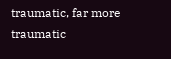traumatic, far more traumatic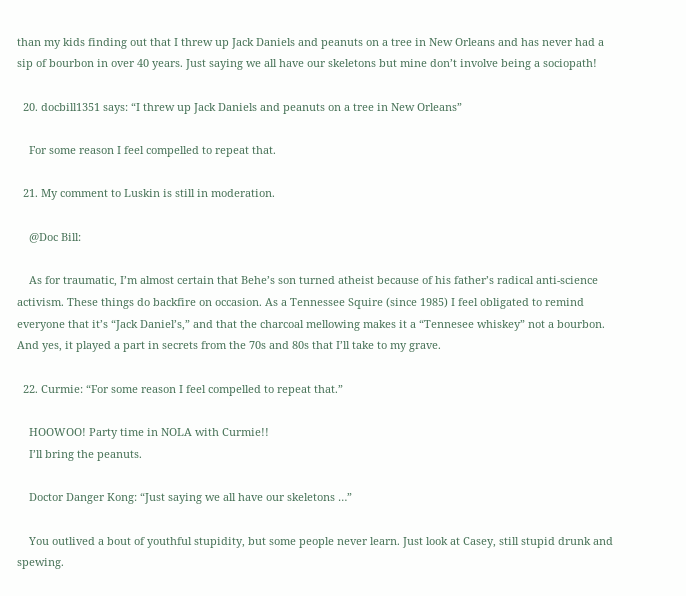than my kids finding out that I threw up Jack Daniels and peanuts on a tree in New Orleans and has never had a sip of bourbon in over 40 years. Just saying we all have our skeletons but mine don’t involve being a sociopath!

  20. docbill1351 says: “I threw up Jack Daniels and peanuts on a tree in New Orleans”

    For some reason I feel compelled to repeat that.

  21. My comment to Luskin is still in moderation.

    @Doc Bill:

    As for traumatic, I’m almost certain that Behe’s son turned atheist because of his father’s radical anti-science activism. These things do backfire on occasion. As a Tennessee Squire (since 1985) I feel obligated to remind everyone that it’s “Jack Daniel’s,” and that the charcoal mellowing makes it a “Tennesee whiskey” not a bourbon. And yes, it played a part in secrets from the 70s and 80s that I’ll take to my grave.

  22. Curmie: “For some reason I feel compelled to repeat that.”

    HOOWOO! Party time in NOLA with Curmie!!
    I’ll bring the peanuts.

    Doctor Danger Kong: “Just saying we all have our skeletons …”

    You outlived a bout of youthful stupidity, but some people never learn. Just look at Casey, still stupid drunk and spewing.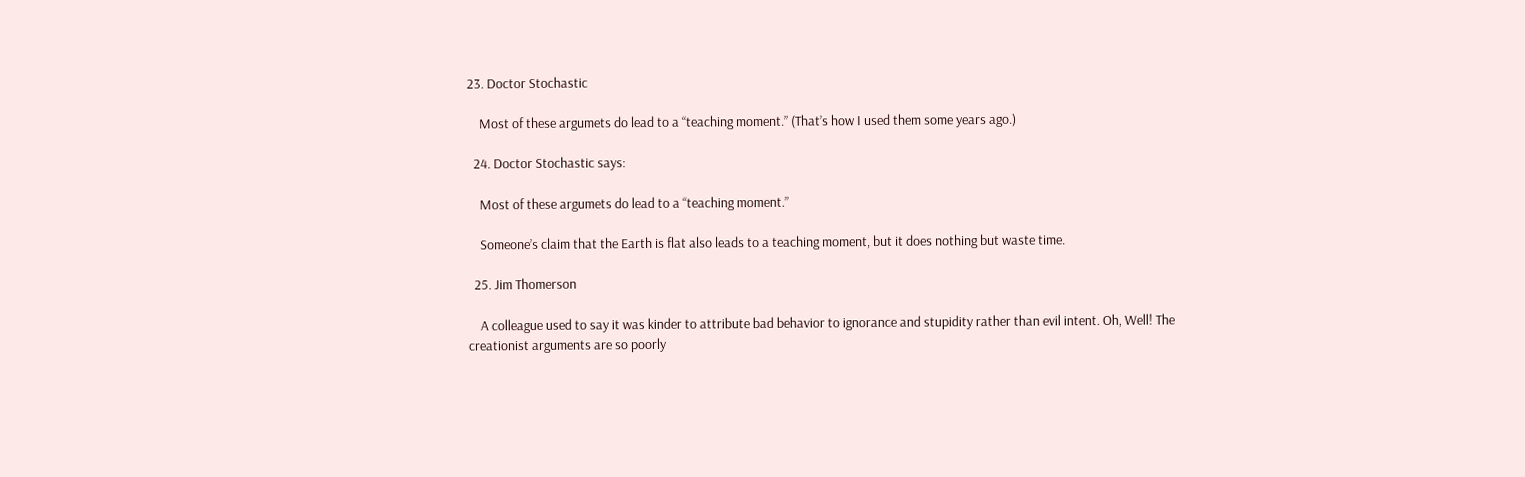23. Doctor Stochastic

    Most of these argumets do lead to a “teaching moment.” (That’s how I used them some years ago.)

  24. Doctor Stochastic says:

    Most of these argumets do lead to a “teaching moment.”

    Someone’s claim that the Earth is flat also leads to a teaching moment, but it does nothing but waste time.

  25. Jim Thomerson

    A colleague used to say it was kinder to attribute bad behavior to ignorance and stupidity rather than evil intent. Oh, Well! The creationist arguments are so poorly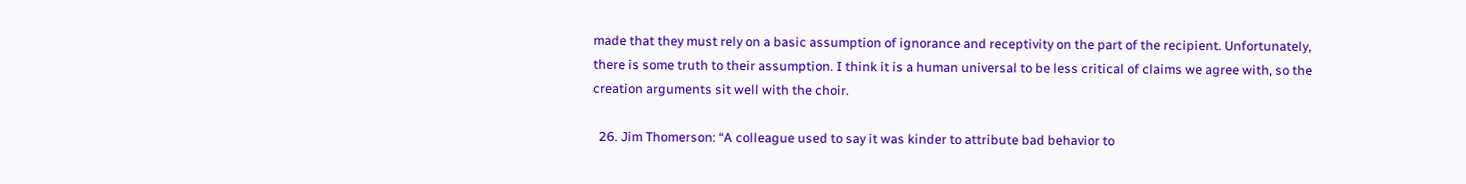made that they must rely on a basic assumption of ignorance and receptivity on the part of the recipient. Unfortunately, there is some truth to their assumption. I think it is a human universal to be less critical of claims we agree with, so the creation arguments sit well with the choir.

  26. Jim Thomerson: “A colleague used to say it was kinder to attribute bad behavior to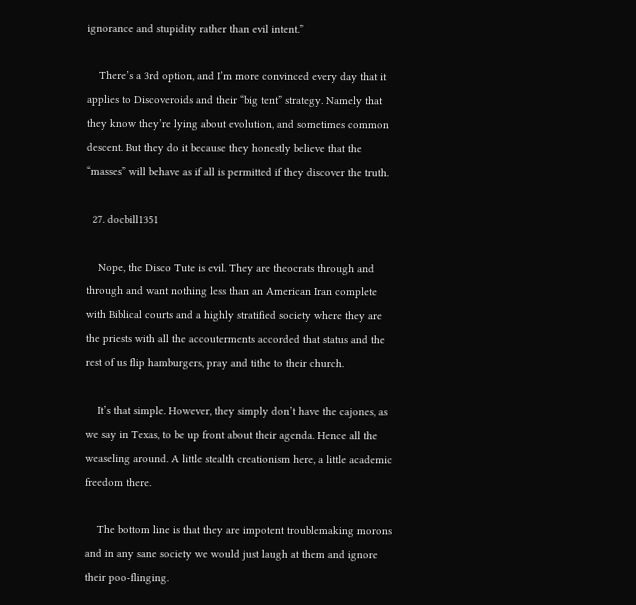ignorance and stupidity rather than evil intent.”

    There’s a 3rd option, and I’m more convinced every day that it applies to Discoveroids and their “big tent” strategy. Namely that they know they’re lying about evolution, and sometimes common descent. But they do it because they honestly believe that the “masses” will behave as if all is permitted if they discover the truth.

  27. docbill1351

    Nope, the Disco Tute is evil. They are theocrats through and through and want nothing less than an American Iran complete with Biblical courts and a highly stratified society where they are the priests with all the accouterments accorded that status and the rest of us flip hamburgers, pray and tithe to their church.

    It’s that simple. However, they simply don’t have the cajones, as we say in Texas, to be up front about their agenda. Hence all the weaseling around. A little stealth creationism here, a little academic freedom there.

    The bottom line is that they are impotent troublemaking morons and in any sane society we would just laugh at them and ignore their poo-flinging.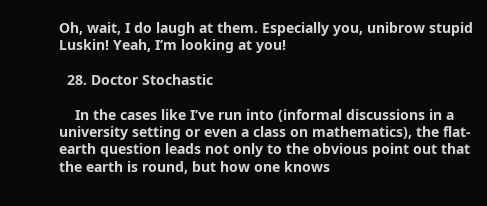Oh, wait, I do laugh at them. Especially you, unibrow stupid Luskin! Yeah, I’m looking at you!

  28. Doctor Stochastic

    In the cases like I’ve run into (informal discussions in a university setting or even a class on mathematics), the flat-earth question leads not only to the obvious point out that the earth is round, but how one knows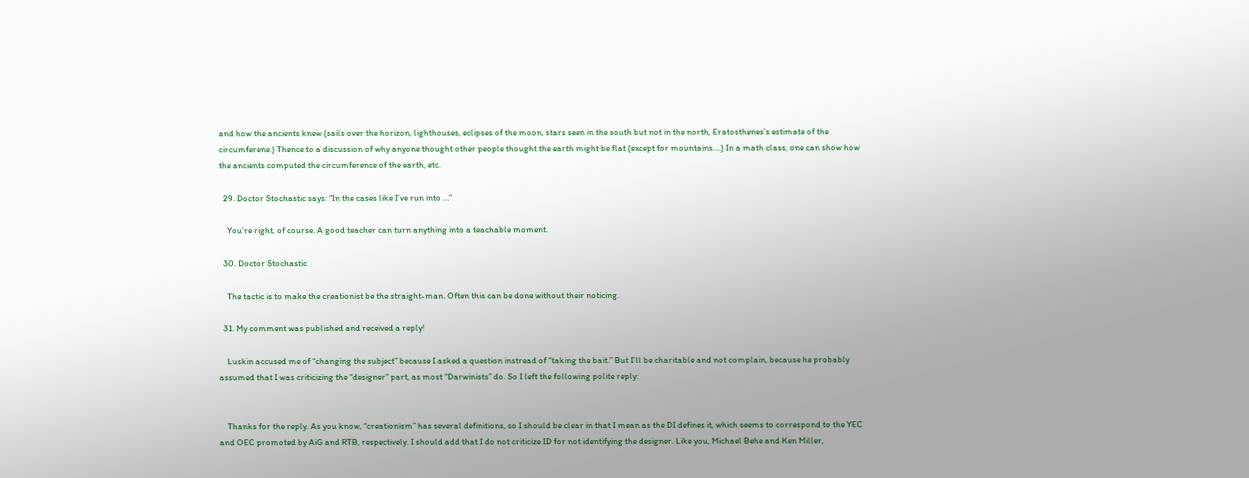and how the ancients knew (sails over the horizon, lighthouses, eclipses of the moon, stars seen in the south but not in the north, Eratosthenes’s estimate of the circumferene.) Thence to a discussion of why anyone thought other people thought the earth might be flat (except for mountains….) In a math class, one can show how the ancients computed the circumference of the earth, etc.

  29. Doctor Stochastic says: “In the cases like I’ve run into …”

    You’re right, of course. A good teacher can turn anything into a teachable moment.

  30. Doctor Stochastic

    The tactic is to make the creationist be the straight-man. Often this can be done without their noticing.

  31. My comment was published and received a reply!

    Luskin accused me of “changing the subject” because I asked a question instread of “taking the bait.” But I’ll be charitable and not complain, because he probably assumed that I was criticizing the “designer” part, as most “Darwinists” do. So I left the following polite reply:


    Thanks for the reply. As you know, “creationism” has several definitions, so I should be clear in that I mean as the DI defines it, which seems to correspond to the YEC and OEC promoted by AiG and RTB, respectively. I should add that I do not criticize ID for not identifying the designer. Like you, Michael Behe and Ken Miller,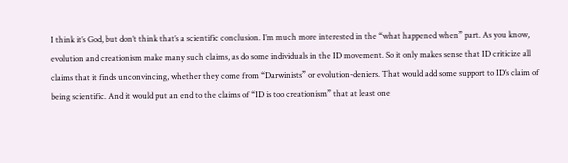I think it’s God, but don’t think that’s a scientific conclusion. I’m much more interested in the “what happened when” part. As you know, evolution and creationism make many such claims, as do some individuals in the ID movement. So it only makes sense that ID criticize all claims that it finds unconvincing, whether they come from “Darwinists” or evolution-deniers. That would add some support to ID’s claim of being scientific. And it would put an end to the claims of “ID is too creationism” that at least one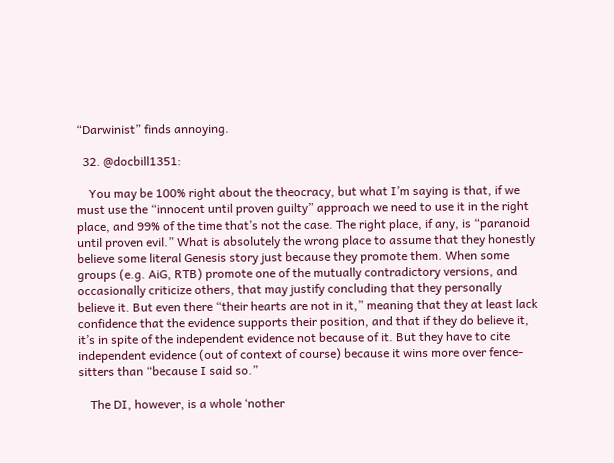“Darwinist” finds annoying.

  32. @docbill1351:

    You may be 100% right about the theocracy, but what I’m saying is that, if we must use the “innocent until proven guilty” approach we need to use it in the right place, and 99% of the time that’s not the case. The right place, if any, is “paranoid until proven evil.” What is absolutely the wrong place to assume that they honestly believe some literal Genesis story just because they promote them. When some groups (e.g. AiG, RTB) promote one of the mutually contradictory versions, and occasionally criticize others, that may justify concluding that they personally believe it. But even there “their hearts are not in it,” meaning that they at least lack confidence that the evidence supports their position, and that if they do believe it, it’s in spite of the independent evidence not because of it. But they have to cite independent evidence (out of context of course) because it wins more over fence-sitters than “because I said so.”

    The DI, however, is a whole ‘nother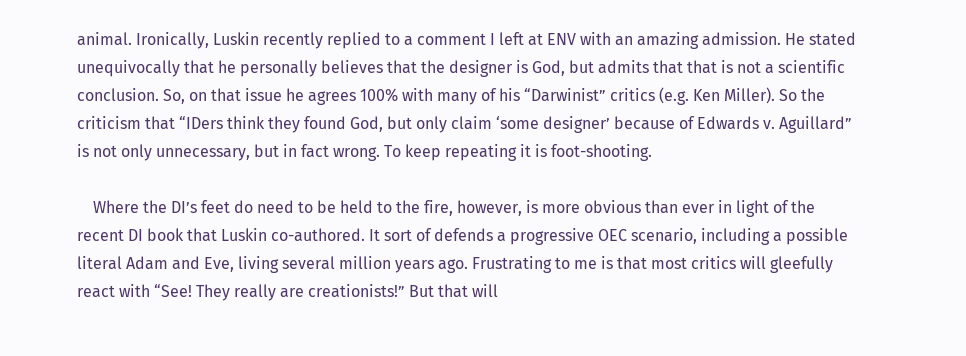animal. Ironically, Luskin recently replied to a comment I left at ENV with an amazing admission. He stated unequivocally that he personally believes that the designer is God, but admits that that is not a scientific conclusion. So, on that issue he agrees 100% with many of his “Darwinist” critics (e.g. Ken Miller). So the criticism that “IDers think they found God, but only claim ‘some designer’ because of Edwards v. Aguillard” is not only unnecessary, but in fact wrong. To keep repeating it is foot-shooting.

    Where the DI’s feet do need to be held to the fire, however, is more obvious than ever in light of the recent DI book that Luskin co-authored. It sort of defends a progressive OEC scenario, including a possible literal Adam and Eve, living several million years ago. Frustrating to me is that most critics will gleefully react with “See! They really are creationists!” But that will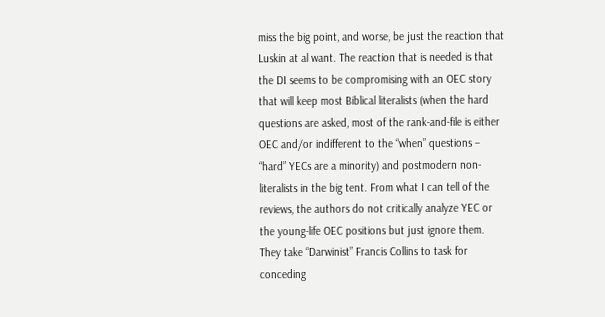miss the big point, and worse, be just the reaction that Luskin at al want. The reaction that is needed is that the DI seems to be compromising with an OEC story that will keep most Biblical literalists (when the hard questions are asked, most of the rank-and-file is either OEC and/or indifferent to the “when” questions – “hard” YECs are a minority) and postmodern non-literalists in the big tent. From what I can tell of the reviews, the authors do not critically analyze YEC or the young-life OEC positions but just ignore them. They take “Darwinist” Francis Collins to task for conceding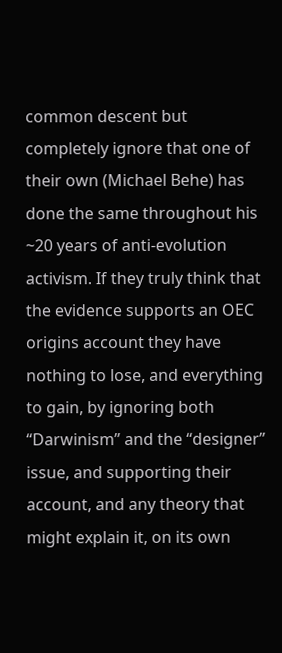common descent but completely ignore that one of their own (Michael Behe) has done the same throughout his ~20 years of anti-evolution activism. If they truly think that the evidence supports an OEC origins account they have nothing to lose, and everything to gain, by ignoring both “Darwinism” and the “designer” issue, and supporting their account, and any theory that might explain it, on its own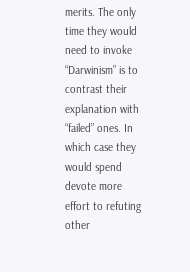merits. The only time they would need to invoke “Darwinism” is to contrast their explanation with “failed” ones. In which case they would spend devote more effort to refuting other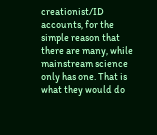creationist/ID accounts, for the simple reason that there are many, while mainstream science only has one. That is what they would do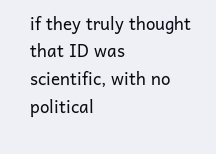if they truly thought that ID was scientific, with no political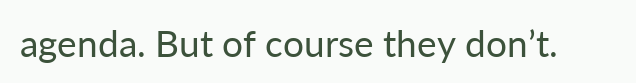agenda. But of course they don’t.